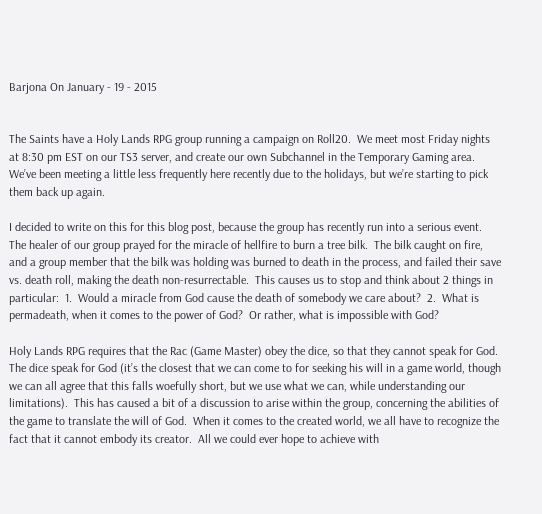Barjona On January - 19 - 2015


The Saints have a Holy Lands RPG group running a campaign on Roll20.  We meet most Friday nights at 8:30 pm EST on our TS3 server, and create our own Subchannel in the Temporary Gaming area.  We’ve been meeting a little less frequently here recently due to the holidays, but we’re starting to pick them back up again.

I decided to write on this for this blog post, because the group has recently run into a serious event.  The healer of our group prayed for the miracle of hellfire to burn a tree bilk.  The bilk caught on fire, and a group member that the bilk was holding was burned to death in the process, and failed their save vs. death roll, making the death non-resurrectable.  This causes us to stop and think about 2 things in particular:  1.  Would a miracle from God cause the death of somebody we care about?  2.  What is permadeath, when it comes to the power of God?  Or rather, what is impossible with God?

Holy Lands RPG requires that the Rac (Game Master) obey the dice, so that they cannot speak for God.  The dice speak for God (it’s the closest that we can come to for seeking his will in a game world, though we can all agree that this falls woefully short, but we use what we can, while understanding our limitations).  This has caused a bit of a discussion to arise within the group, concerning the abilities of the game to translate the will of God.  When it comes to the created world, we all have to recognize the fact that it cannot embody its creator.  All we could ever hope to achieve with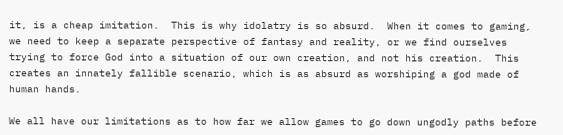it, is a cheap imitation.  This is why idolatry is so absurd.  When it comes to gaming, we need to keep a separate perspective of fantasy and reality, or we find ourselves trying to force God into a situation of our own creation, and not his creation.  This creates an innately fallible scenario, which is as absurd as worshiping a god made of human hands.

We all have our limitations as to how far we allow games to go down ungodly paths before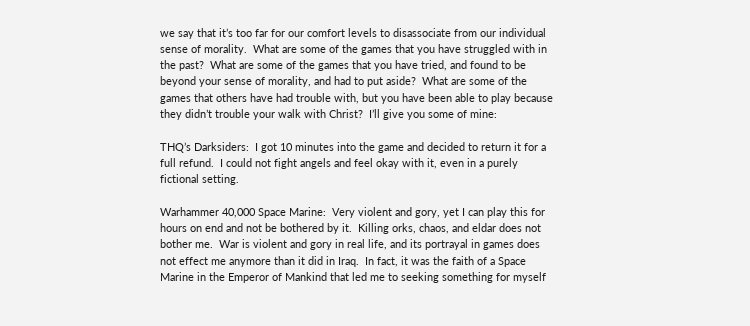we say that it’s too far for our comfort levels to disassociate from our individual sense of morality.  What are some of the games that you have struggled with in the past?  What are some of the games that you have tried, and found to be beyond your sense of morality, and had to put aside?  What are some of the games that others have had trouble with, but you have been able to play because they didn’t trouble your walk with Christ?  I’ll give you some of mine:

THQ’s Darksiders:  I got 10 minutes into the game and decided to return it for a full refund.  I could not fight angels and feel okay with it, even in a purely fictional setting.

Warhammer 40,000 Space Marine:  Very violent and gory, yet I can play this for hours on end and not be bothered by it.  Killing orks, chaos, and eldar does not bother me.  War is violent and gory in real life, and its portrayal in games does not effect me anymore than it did in Iraq.  In fact, it was the faith of a Space Marine in the Emperor of Mankind that led me to seeking something for myself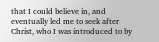that I could believe in, and eventually led me to seek after Christ, who I was introduced to by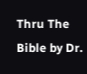Thru The Bible by Dr.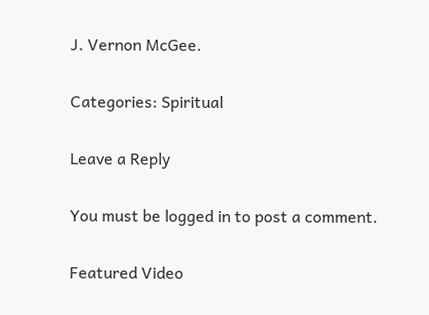J. Vernon McGee.

Categories: Spiritual

Leave a Reply

You must be logged in to post a comment.

Featured Video